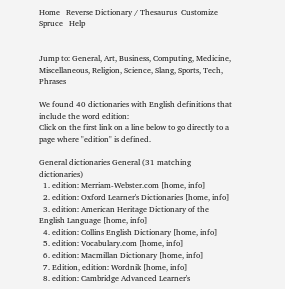Home   Reverse Dictionary / Thesaurus  Customize   Spruce   Help


Jump to: General, Art, Business, Computing, Medicine, Miscellaneous, Religion, Science, Slang, Sports, Tech, Phrases

We found 40 dictionaries with English definitions that include the word edition:
Click on the first link on a line below to go directly to a page where "edition" is defined.

General dictionaries General (31 matching dictionaries)
  1. edition: Merriam-Webster.com [home, info]
  2. edition: Oxford Learner's Dictionaries [home, info]
  3. edition: American Heritage Dictionary of the English Language [home, info]
  4. edition: Collins English Dictionary [home, info]
  5. edition: Vocabulary.com [home, info]
  6. edition: Macmillan Dictionary [home, info]
  7. Edition, edition: Wordnik [home, info]
  8. edition: Cambridge Advanced Learner's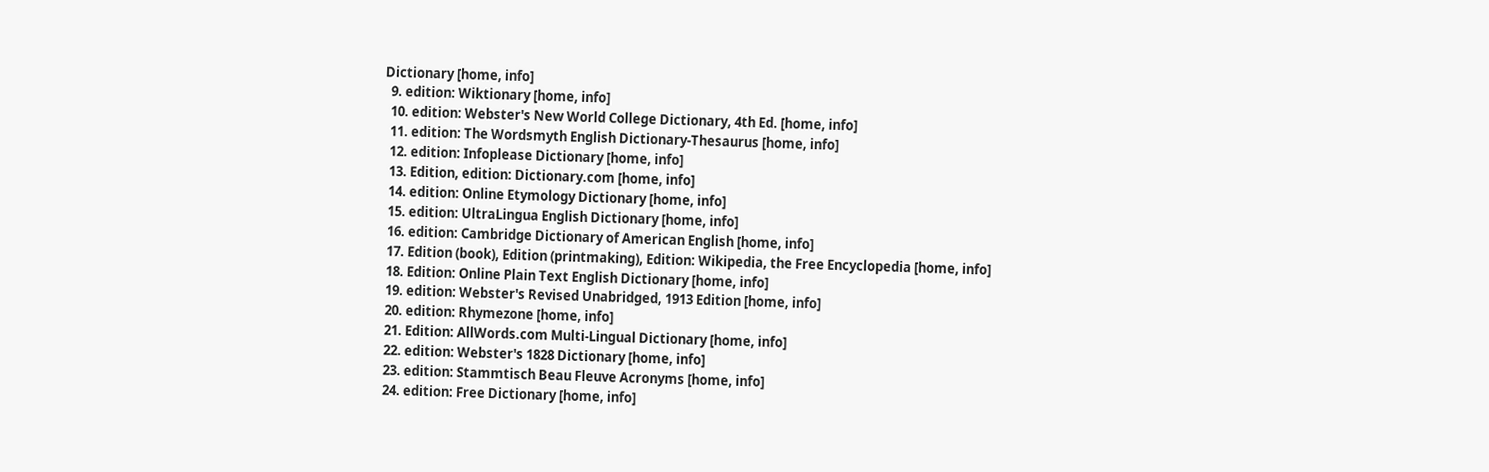Dictionary [home, info]
  9. edition: Wiktionary [home, info]
  10. edition: Webster's New World College Dictionary, 4th Ed. [home, info]
  11. edition: The Wordsmyth English Dictionary-Thesaurus [home, info]
  12. edition: Infoplease Dictionary [home, info]
  13. Edition, edition: Dictionary.com [home, info]
  14. edition: Online Etymology Dictionary [home, info]
  15. edition: UltraLingua English Dictionary [home, info]
  16. edition: Cambridge Dictionary of American English [home, info]
  17. Edition (book), Edition (printmaking), Edition: Wikipedia, the Free Encyclopedia [home, info]
  18. Edition: Online Plain Text English Dictionary [home, info]
  19. edition: Webster's Revised Unabridged, 1913 Edition [home, info]
  20. edition: Rhymezone [home, info]
  21. Edition: AllWords.com Multi-Lingual Dictionary [home, info]
  22. edition: Webster's 1828 Dictionary [home, info]
  23. edition: Stammtisch Beau Fleuve Acronyms [home, info]
  24. edition: Free Dictionary [home, info]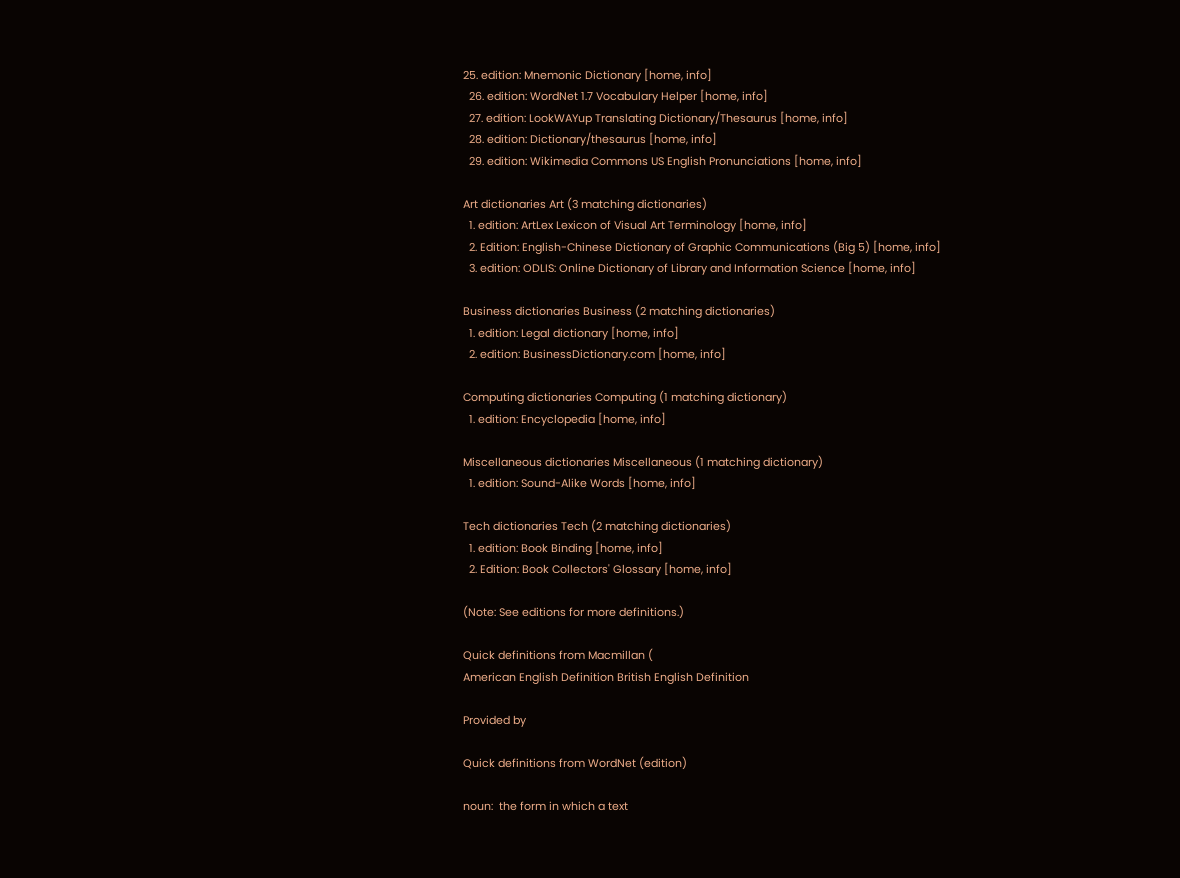25. edition: Mnemonic Dictionary [home, info]
  26. edition: WordNet 1.7 Vocabulary Helper [home, info]
  27. edition: LookWAYup Translating Dictionary/Thesaurus [home, info]
  28. edition: Dictionary/thesaurus [home, info]
  29. edition: Wikimedia Commons US English Pronunciations [home, info]

Art dictionaries Art (3 matching dictionaries)
  1. edition: ArtLex Lexicon of Visual Art Terminology [home, info]
  2. Edition: English-Chinese Dictionary of Graphic Communications (Big 5) [home, info]
  3. edition: ODLIS: Online Dictionary of Library and Information Science [home, info]

Business dictionaries Business (2 matching dictionaries)
  1. edition: Legal dictionary [home, info]
  2. edition: BusinessDictionary.com [home, info]

Computing dictionaries Computing (1 matching dictionary)
  1. edition: Encyclopedia [home, info]

Miscellaneous dictionaries Miscellaneous (1 matching dictionary)
  1. edition: Sound-Alike Words [home, info]

Tech dictionaries Tech (2 matching dictionaries)
  1. edition: Book Binding [home, info]
  2. Edition: Book Collectors' Glossary [home, info]

(Note: See editions for more definitions.)

Quick definitions from Macmillan (
American English Definition British English Definition

Provided by

Quick definitions from WordNet (edition)

noun:  the form in which a text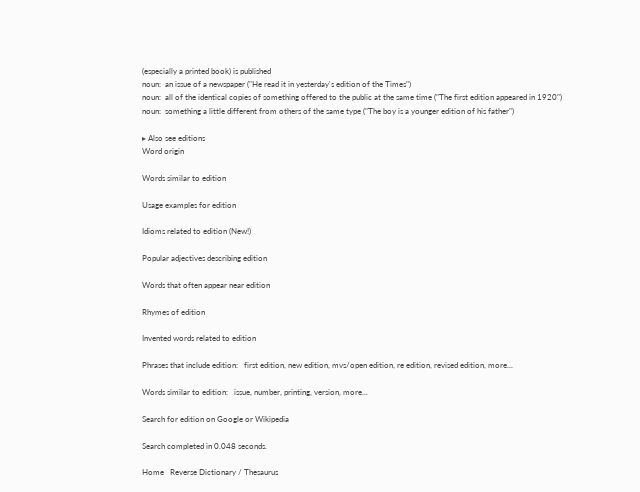(especially a printed book) is published
noun:  an issue of a newspaper ("He read it in yesterday's edition of the Times")
noun:  all of the identical copies of something offered to the public at the same time ("The first edition appeared in 1920")
noun:  something a little different from others of the same type ("The boy is a younger edition of his father")

▸ Also see editions
Word origin

Words similar to edition

Usage examples for edition

Idioms related to edition (New!)

Popular adjectives describing edition

Words that often appear near edition

Rhymes of edition

Invented words related to edition

Phrases that include edition:   first edition, new edition, mvs/open edition, re edition, revised edition, more...

Words similar to edition:   issue, number, printing, version, more...

Search for edition on Google or Wikipedia

Search completed in 0.048 seconds.

Home   Reverse Dictionary / Thesaurus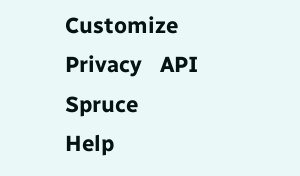Customize  Privacy   API   Spruce   Help